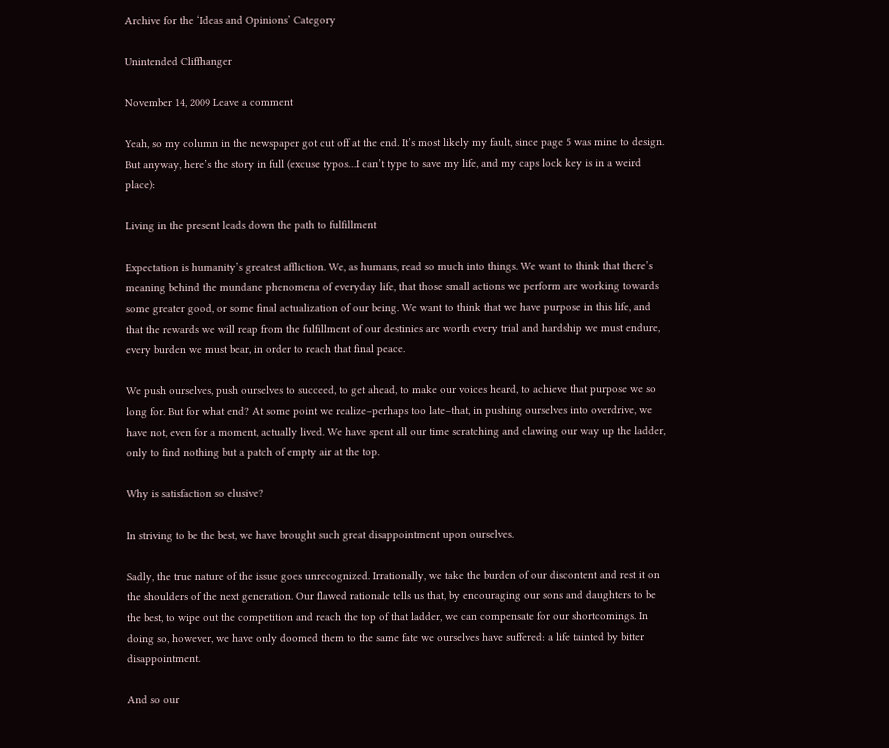Archive for the ‘Ideas and Opinions’ Category

Unintended Cliffhanger

November 14, 2009 Leave a comment

Yeah, so my column in the newspaper got cut off at the end. It’s most likely my fault, since page 5 was mine to design. But anyway, here’s the story in full (excuse typos…I can’t type to save my life, and my caps lock key is in a weird place):

Living in the present leads down the path to fulfillment

Expectation is humanity’s greatest affliction. We, as humans, read so much into things. We want to think that there’s meaning behind the mundane phenomena of everyday life, that those small actions we perform are working towards some greater good, or some final actualization of our being. We want to think that we have purpose in this life, and that the rewards we will reap from the fulfillment of our destinies are worth every trial and hardship we must endure, every burden we must bear, in order to reach that final peace.

We push ourselves, push ourselves to succeed, to get ahead, to make our voices heard, to achieve that purpose we so long for. But for what end? At some point we realize–perhaps too late–that, in pushing ourselves into overdrive, we have not, even for a moment, actually lived. We have spent all our time scratching and clawing our way up the ladder, only to find nothing but a patch of empty air at the top.

Why is satisfaction so elusive?

In striving to be the best, we have brought such great disappointment upon ourselves.

Sadly, the true nature of the issue goes unrecognized. Irrationally, we take the burden of our discontent and rest it on the shoulders of the next generation. Our flawed rationale tells us that, by encouraging our sons and daughters to be the best, to wipe out the competition and reach the top of that ladder, we can compensate for our shortcomings. In doing so, however, we have only doomed them to the same fate we ourselves have suffered: a life tainted by bitter disappointment.

And so our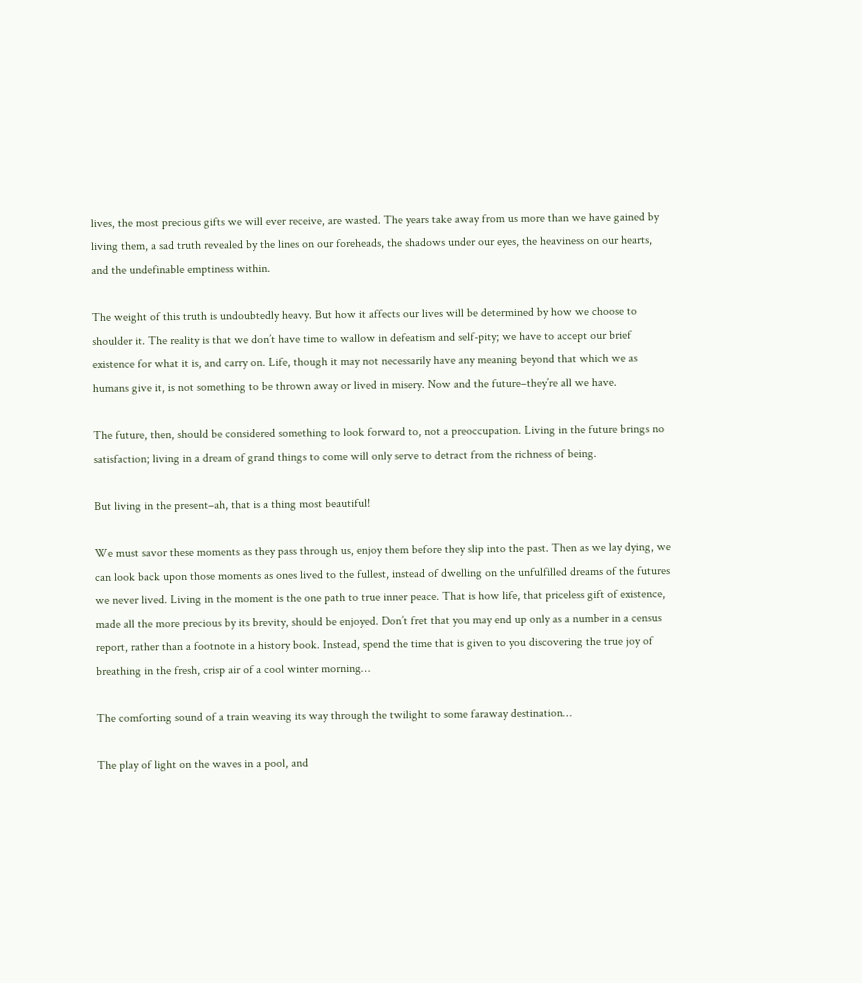lives, the most precious gifts we will ever receive, are wasted. The years take away from us more than we have gained by living them, a sad truth revealed by the lines on our foreheads, the shadows under our eyes, the heaviness on our hearts, and the undefinable emptiness within.

The weight of this truth is undoubtedly heavy. But how it affects our lives will be determined by how we choose to shoulder it. The reality is that we don’t have time to wallow in defeatism and self-pity; we have to accept our brief existence for what it is, and carry on. Life, though it may not necessarily have any meaning beyond that which we as humans give it, is not something to be thrown away or lived in misery. Now and the future–they’re all we have.

The future, then, should be considered something to look forward to, not a preoccupation. Living in the future brings no satisfaction; living in a dream of grand things to come will only serve to detract from the richness of being.

But living in the present–ah, that is a thing most beautiful!

We must savor these moments as they pass through us, enjoy them before they slip into the past. Then as we lay dying, we can look back upon those moments as ones lived to the fullest, instead of dwelling on the unfulfilled dreams of the futures we never lived. Living in the moment is the one path to true inner peace. That is how life, that priceless gift of existence, made all the more precious by its brevity, should be enjoyed. Don’t fret that you may end up only as a number in a census report, rather than a footnote in a history book. Instead, spend the time that is given to you discovering the true joy of breathing in the fresh, crisp air of a cool winter morning…

The comforting sound of a train weaving its way through the twilight to some faraway destination…

The play of light on the waves in a pool, and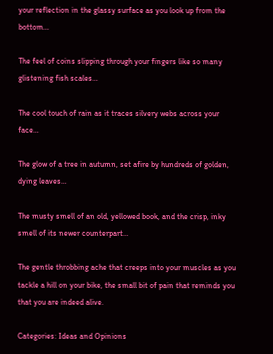your reflection in the glassy surface as you look up from the bottom…

The feel of coins slipping through your fingers like so many glistening fish scales…

The cool touch of rain as it traces silvery webs across your face…

The glow of a tree in autumn, set afire by hundreds of golden, dying leaves…

The musty smell of an old, yellowed book, and the crisp, inky smell of its newer counterpart…

The gentle throbbing ache that creeps into your muscles as you tackle a hill on your bike, the small bit of pain that reminds you that you are indeed alive.

Categories: Ideas and Opinions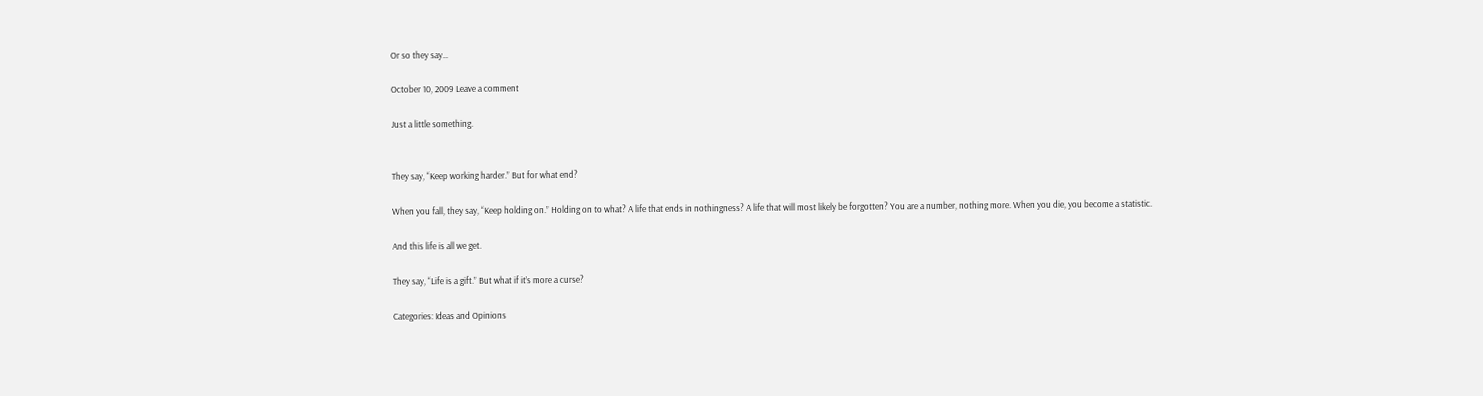Or so they say…

October 10, 2009 Leave a comment

Just a little something.


They say, “Keep working harder.” But for what end?

When you fall, they say, “Keep holding on.” Holding on to what? A life that ends in nothingness? A life that will most likely be forgotten? You are a number, nothing more. When you die, you become a statistic.

And this life is all we get.

They say, “Life is a gift.” But what if it’s more a curse?

Categories: Ideas and Opinions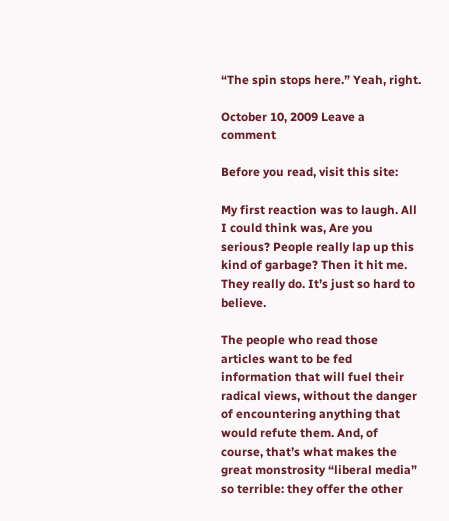“The spin stops here.” Yeah, right.

October 10, 2009 Leave a comment

Before you read, visit this site:

My first reaction was to laugh. All I could think was, Are you serious? People really lap up this kind of garbage? Then it hit me. They really do. It’s just so hard to believe.

The people who read those articles want to be fed information that will fuel their radical views, without the danger of encountering anything that would refute them. And, of course, that’s what makes the great monstrosity “liberal media” so terrible: they offer the other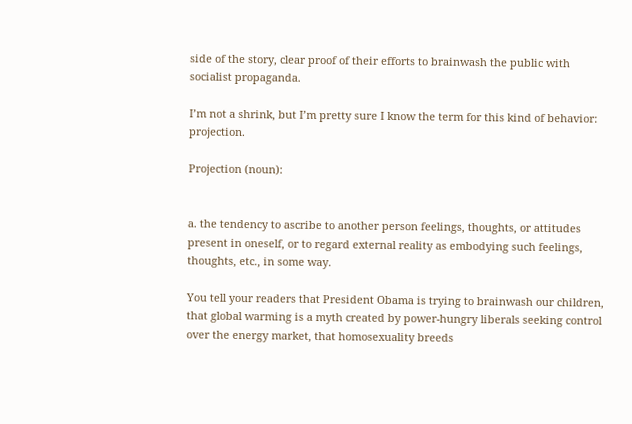side of the story, clear proof of their efforts to brainwash the public with socialist propaganda.

I’m not a shrink, but I’m pretty sure I know the term for this kind of behavior: projection.

Projection (noun):


a. the tendency to ascribe to another person feelings, thoughts, or attitudes present in oneself, or to regard external reality as embodying such feelings, thoughts, etc., in some way.

You tell your readers that President Obama is trying to brainwash our children, that global warming is a myth created by power-hungry liberals seeking control over the energy market, that homosexuality breeds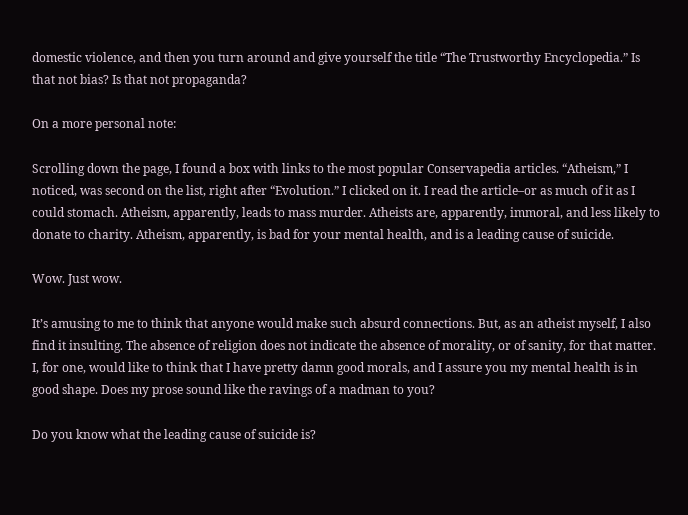domestic violence, and then you turn around and give yourself the title “The Trustworthy Encyclopedia.” Is that not bias? Is that not propaganda?

On a more personal note:

Scrolling down the page, I found a box with links to the most popular Conservapedia articles. “Atheism,” I noticed, was second on the list, right after “Evolution.” I clicked on it. I read the article–or as much of it as I could stomach. Atheism, apparently, leads to mass murder. Atheists are, apparently, immoral, and less likely to donate to charity. Atheism, apparently, is bad for your mental health, and is a leading cause of suicide.

Wow. Just wow.

It’s amusing to me to think that anyone would make such absurd connections. But, as an atheist myself, I also find it insulting. The absence of religion does not indicate the absence of morality, or of sanity, for that matter. I, for one, would like to think that I have pretty damn good morals, and I assure you my mental health is in good shape. Does my prose sound like the ravings of a madman to you?

Do you know what the leading cause of suicide is?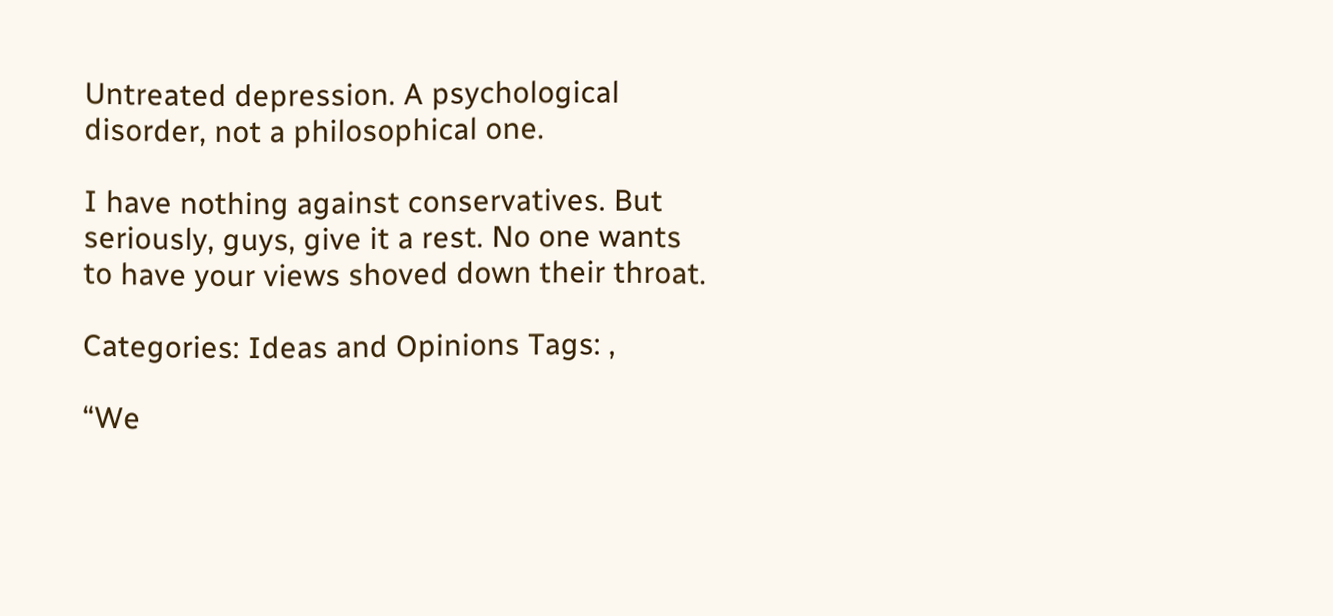Untreated depression. A psychological disorder, not a philosophical one.

I have nothing against conservatives. But seriously, guys, give it a rest. No one wants to have your views shoved down their throat.

Categories: Ideas and Opinions Tags: ,

“We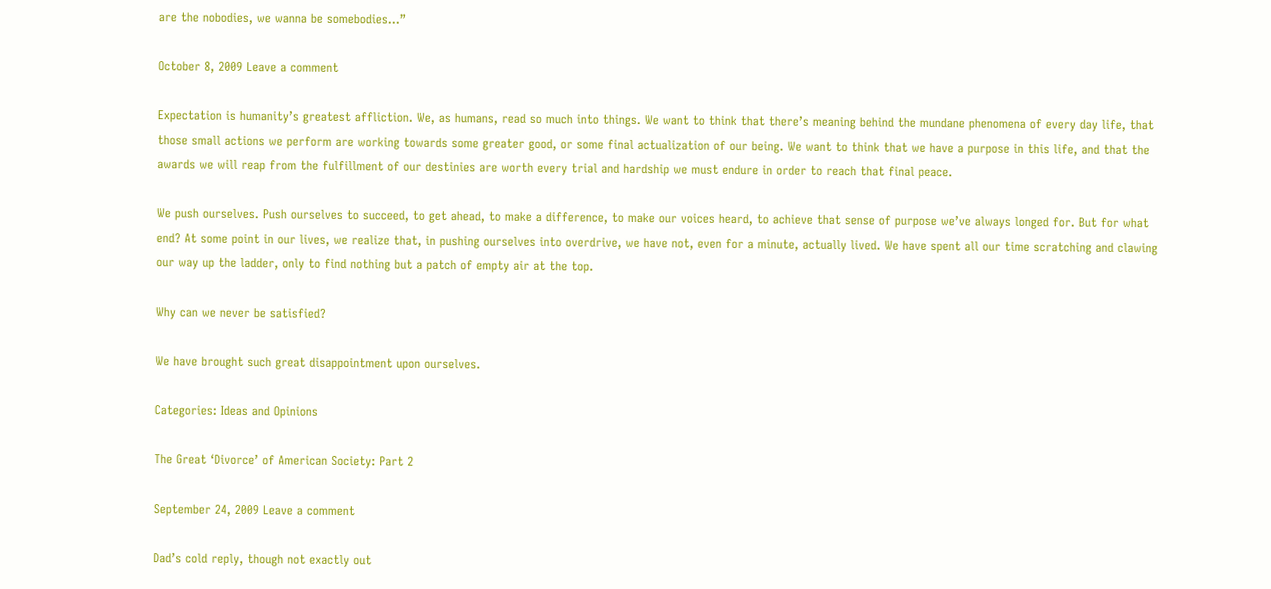are the nobodies, we wanna be somebodies…”

October 8, 2009 Leave a comment

Expectation is humanity’s greatest affliction. We, as humans, read so much into things. We want to think that there’s meaning behind the mundane phenomena of every day life, that those small actions we perform are working towards some greater good, or some final actualization of our being. We want to think that we have a purpose in this life, and that the awards we will reap from the fulfillment of our destinies are worth every trial and hardship we must endure in order to reach that final peace.

We push ourselves. Push ourselves to succeed, to get ahead, to make a difference, to make our voices heard, to achieve that sense of purpose we’ve always longed for. But for what end? At some point in our lives, we realize that, in pushing ourselves into overdrive, we have not, even for a minute, actually lived. We have spent all our time scratching and clawing our way up the ladder, only to find nothing but a patch of empty air at the top.

Why can we never be satisfied?

We have brought such great disappointment upon ourselves.

Categories: Ideas and Opinions

The Great ‘Divorce’ of American Society: Part 2

September 24, 2009 Leave a comment

Dad’s cold reply, though not exactly out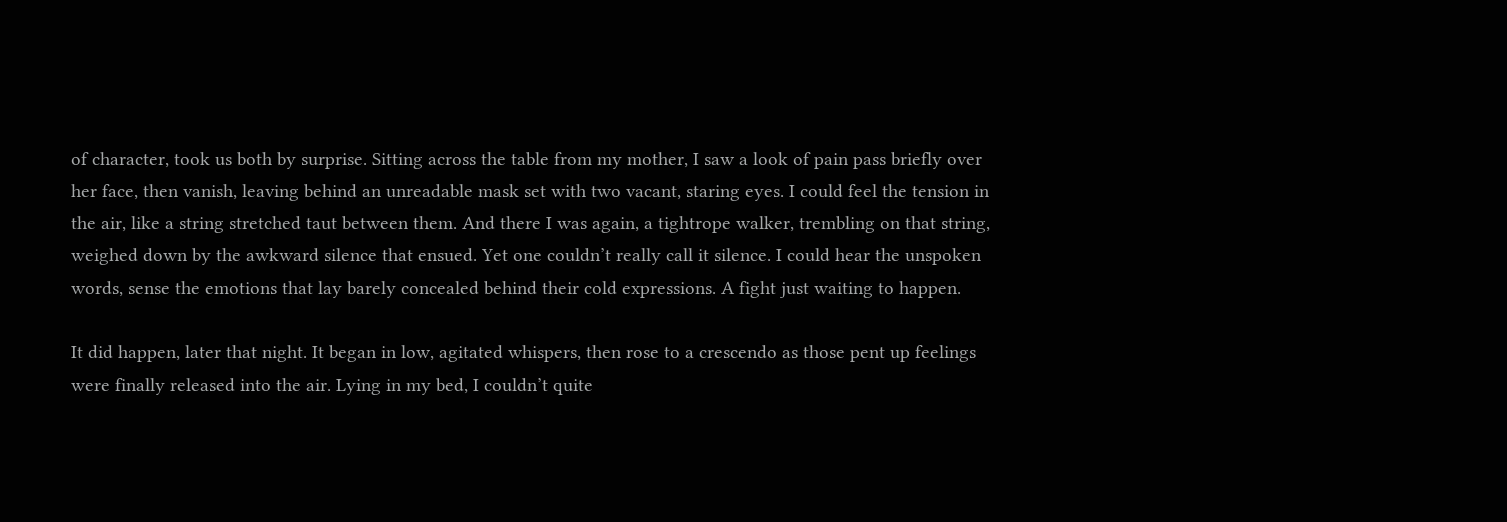of character, took us both by surprise. Sitting across the table from my mother, I saw a look of pain pass briefly over her face, then vanish, leaving behind an unreadable mask set with two vacant, staring eyes. I could feel the tension in the air, like a string stretched taut between them. And there I was again, a tightrope walker, trembling on that string, weighed down by the awkward silence that ensued. Yet one couldn’t really call it silence. I could hear the unspoken words, sense the emotions that lay barely concealed behind their cold expressions. A fight just waiting to happen.

It did happen, later that night. It began in low, agitated whispers, then rose to a crescendo as those pent up feelings were finally released into the air. Lying in my bed, I couldn’t quite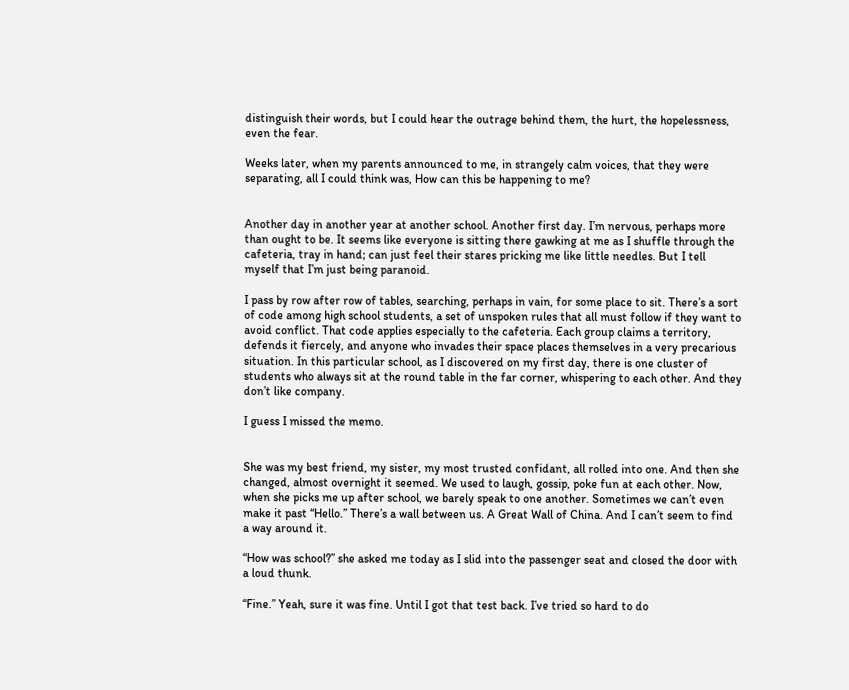distinguish their words, but I could hear the outrage behind them, the hurt, the hopelessness, even the fear.

Weeks later, when my parents announced to me, in strangely calm voices, that they were separating, all I could think was, How can this be happening to me?


Another day in another year at another school. Another first day. I’m nervous, perhaps more than ought to be. It seems like everyone is sitting there gawking at me as I shuffle through the cafeteria, tray in hand; can just feel their stares pricking me like little needles. But I tell myself that I’m just being paranoid.

I pass by row after row of tables, searching, perhaps in vain, for some place to sit. There’s a sort of code among high school students, a set of unspoken rules that all must follow if they want to avoid conflict. That code applies especially to the cafeteria. Each group claims a territory, defends it fiercely, and anyone who invades their space places themselves in a very precarious situation. In this particular school, as I discovered on my first day, there is one cluster of students who always sit at the round table in the far corner, whispering to each other. And they don’t like company.

I guess I missed the memo.


She was my best friend, my sister, my most trusted confidant, all rolled into one. And then she changed, almost overnight it seemed. We used to laugh, gossip, poke fun at each other. Now, when she picks me up after school, we barely speak to one another. Sometimes we can’t even make it past “Hello.” There’s a wall between us. A Great Wall of China. And I can’t seem to find a way around it.

“How was school?” she asked me today as I slid into the passenger seat and closed the door with a loud thunk.

“Fine.” Yeah, sure it was fine. Until I got that test back. I’ve tried so hard to do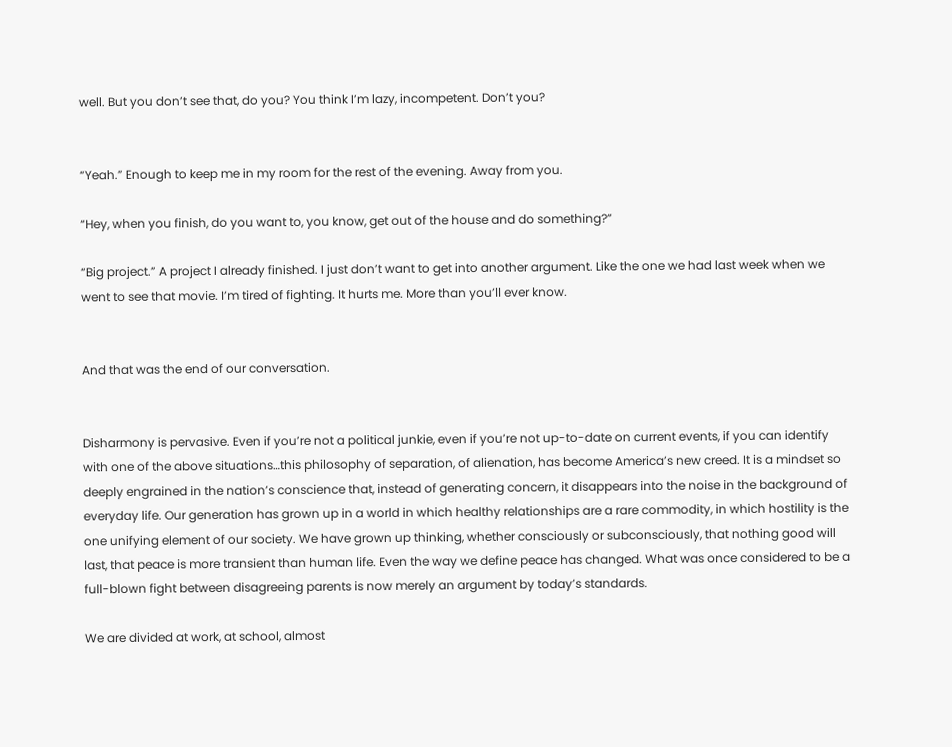well. But you don’t see that, do you? You think I’m lazy, incompetent. Don’t you?


“Yeah.” Enough to keep me in my room for the rest of the evening. Away from you.

“Hey, when you finish, do you want to, you know, get out of the house and do something?”

“Big project.” A project I already finished. I just don’t want to get into another argument. Like the one we had last week when we went to see that movie. I’m tired of fighting. It hurts me. More than you’ll ever know.


And that was the end of our conversation.


Disharmony is pervasive. Even if you’re not a political junkie, even if you’re not up-to-date on current events, if you can identify with one of the above situations…this philosophy of separation, of alienation, has become America’s new creed. It is a mindset so deeply engrained in the nation’s conscience that, instead of generating concern, it disappears into the noise in the background of everyday life. Our generation has grown up in a world in which healthy relationships are a rare commodity, in which hostility is the one unifying element of our society. We have grown up thinking, whether consciously or subconsciously, that nothing good will last, that peace is more transient than human life. Even the way we define peace has changed. What was once considered to be a full-blown fight between disagreeing parents is now merely an argument by today’s standards.

We are divided at work, at school, almost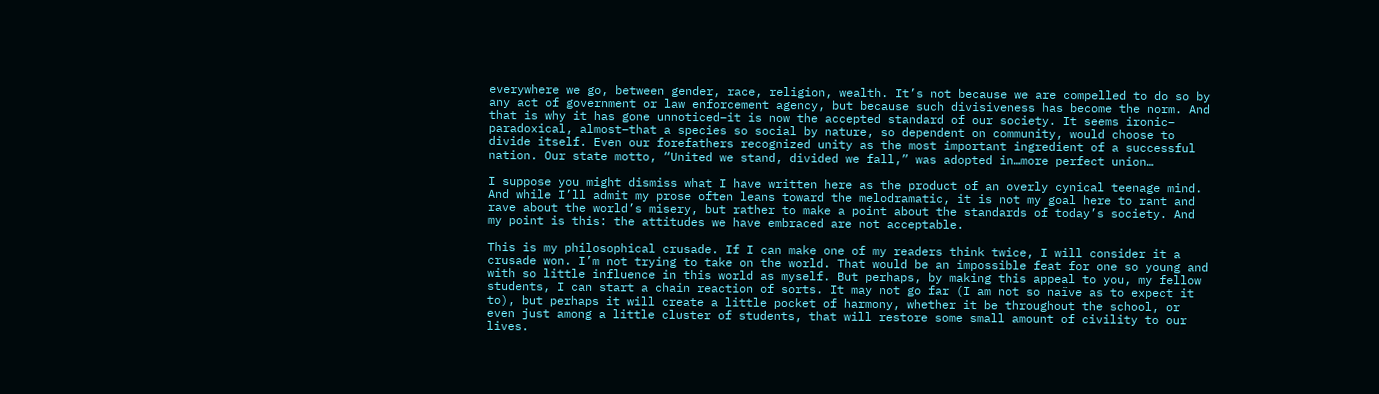everywhere we go, between gender, race, religion, wealth. It’s not because we are compelled to do so by any act of government or law enforcement agency, but because such divisiveness has become the norm. And that is why it has gone unnoticed–it is now the accepted standard of our society. It seems ironic– paradoxical, almost–that a species so social by nature, so dependent on community, would choose to divide itself. Even our forefathers recognized unity as the most important ingredient of a successful nation. Our state motto, “United we stand, divided we fall,” was adopted in…more perfect union…

I suppose you might dismiss what I have written here as the product of an overly cynical teenage mind. And while I’ll admit my prose often leans toward the melodramatic, it is not my goal here to rant and rave about the world’s misery, but rather to make a point about the standards of today’s society. And my point is this: the attitudes we have embraced are not acceptable.

This is my philosophical crusade. If I can make one of my readers think twice, I will consider it a crusade won. I’m not trying to take on the world. That would be an impossible feat for one so young and with so little influence in this world as myself. But perhaps, by making this appeal to you, my fellow students, I can start a chain reaction of sorts. It may not go far (I am not so naïve as to expect it to), but perhaps it will create a little pocket of harmony, whether it be throughout the school, or even just among a little cluster of students, that will restore some small amount of civility to our lives.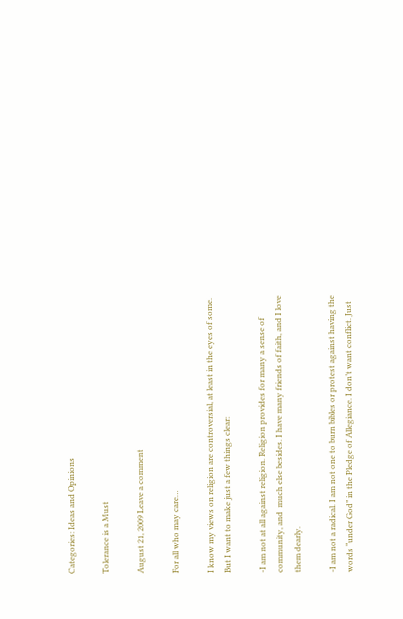Categories: Ideas and Opinions

Tolerance is a Must

August 21, 2009 Leave a comment

For all who may care…

I know my views on religion are controversial, at least in the eyes of some. But I want to make just a few things clear:

-I am not at all against religion. Religion provides for many a sense of community, and  much else besides. I have many friends of faith, and I love them dearly.

-I am not a radical. I am not one to burn bibles or protest against having the words “under God” in the Pledge of Allegiance. I don’t want conflict. Just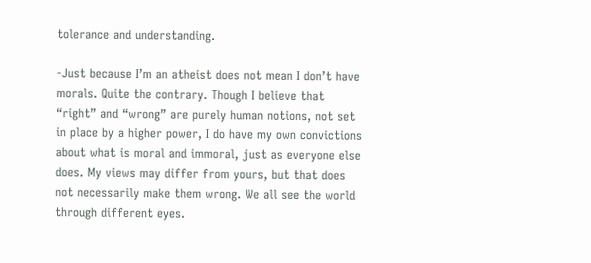tolerance and understanding.

-Just because I’m an atheist does not mean I don’t have morals. Quite the contrary. Though I believe that “right” and “wrong” are purely human notions, not set in place by a higher power, I do have my own convictions about what is moral and immoral, just as everyone else does. My views may differ from yours, but that does not necessarily make them wrong. We all see the world through different eyes.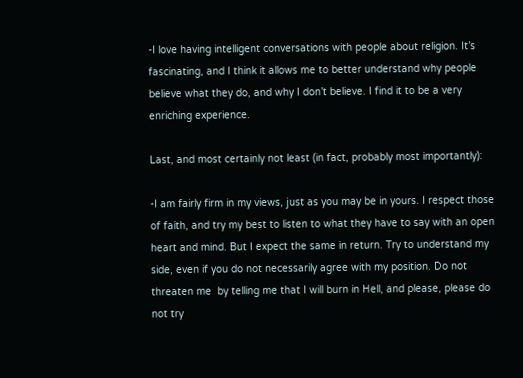-I love having intelligent conversations with people about religion. It’s fascinating, and I think it allows me to better understand why people believe what they do, and why I don’t believe. I find it to be a very enriching experience.

Last, and most certainly not least (in fact, probably most importantly):

-I am fairly firm in my views, just as you may be in yours. I respect those of faith, and try my best to listen to what they have to say with an open heart and mind. But I expect the same in return. Try to understand my side, even if you do not necessarily agree with my position. Do not threaten me  by telling me that I will burn in Hell, and please, please do not try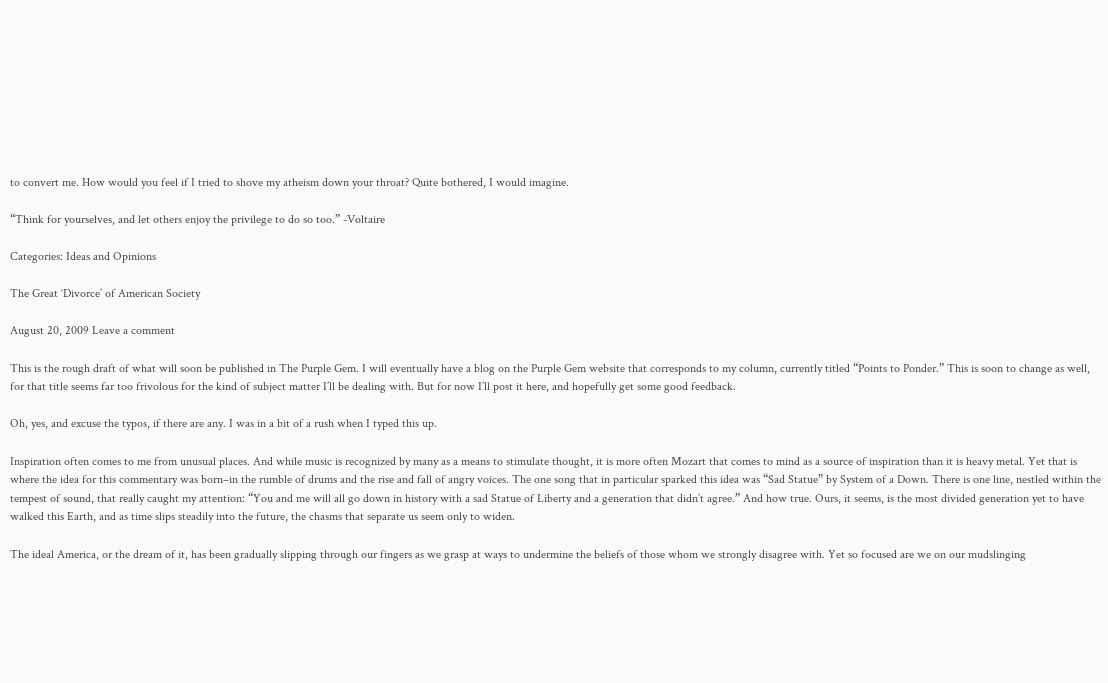to convert me. How would you feel if I tried to shove my atheism down your throat? Quite bothered, I would imagine.

“Think for yourselves, and let others enjoy the privilege to do so too.” -Voltaire

Categories: Ideas and Opinions

The Great ‘Divorce’ of American Society

August 20, 2009 Leave a comment

This is the rough draft of what will soon be published in The Purple Gem. I will eventually have a blog on the Purple Gem website that corresponds to my column, currently titled “Points to Ponder.” This is soon to change as well, for that title seems far too frivolous for the kind of subject matter I’ll be dealing with. But for now I’ll post it here, and hopefully get some good feedback.

Oh, yes, and excuse the typos, if there are any. I was in a bit of a rush when I typed this up.

Inspiration often comes to me from unusual places. And while music is recognized by many as a means to stimulate thought, it is more often Mozart that comes to mind as a source of inspiration than it is heavy metal. Yet that is where the idea for this commentary was born–in the rumble of drums and the rise and fall of angry voices. The one song that in particular sparked this idea was “Sad Statue” by System of a Down. There is one line, nestled within the tempest of sound, that really caught my attention: “You and me will all go down in history with a sad Statue of Liberty and a generation that didn’t agree.” And how true. Ours, it seems, is the most divided generation yet to have walked this Earth, and as time slips steadily into the future, the chasms that separate us seem only to widen.

The ideal America, or the dream of it, has been gradually slipping through our fingers as we grasp at ways to undermine the beliefs of those whom we strongly disagree with. Yet so focused are we on our mudslinging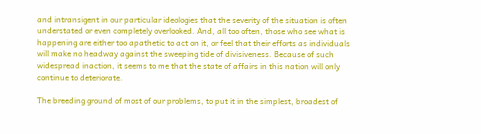and intransigent in our particular ideologies that the severity of the situation is often understated or even completely overlooked. And, all too often, those who see what is happening are either too apathetic to act on it, or feel that their efforts as individuals will make no headway against the sweeping tide of divisiveness. Because of such widespread inaction, it seems to me that the state of affairs in this nation will only continue to deteriorate.

The breeding ground of most of our problems, to put it in the simplest, broadest of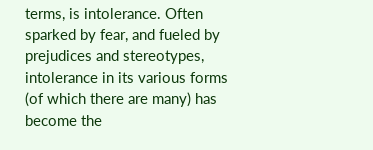terms, is intolerance. Often sparked by fear, and fueled by prejudices and stereotypes, intolerance in its various forms (of which there are many) has become the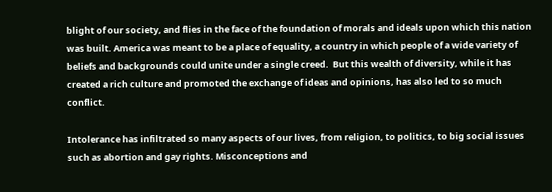blight of our society, and flies in the face of the foundation of morals and ideals upon which this nation was built. America was meant to be a place of equality, a country in which people of a wide variety of beliefs and backgrounds could unite under a single creed.  But this wealth of diversity, while it has created a rich culture and promoted the exchange of ideas and opinions, has also led to so much conflict.

Intolerance has infiltrated so many aspects of our lives, from religion, to politics, to big social issues such as abortion and gay rights. Misconceptions and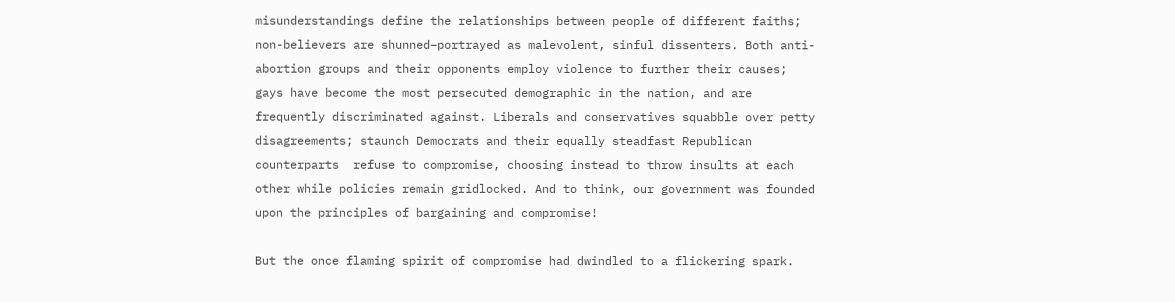misunderstandings define the relationships between people of different faiths; non-believers are shunned–portrayed as malevolent, sinful dissenters. Both anti-abortion groups and their opponents employ violence to further their causes; gays have become the most persecuted demographic in the nation, and are frequently discriminated against. Liberals and conservatives squabble over petty disagreements; staunch Democrats and their equally steadfast Republican counterparts  refuse to compromise, choosing instead to throw insults at each other while policies remain gridlocked. And to think, our government was founded upon the principles of bargaining and compromise!

But the once flaming spirit of compromise had dwindled to a flickering spark.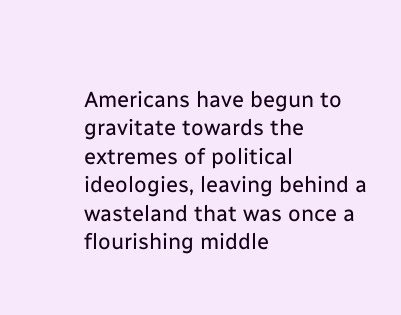Americans have begun to gravitate towards the extremes of political ideologies, leaving behind a wasteland that was once a flourishing middle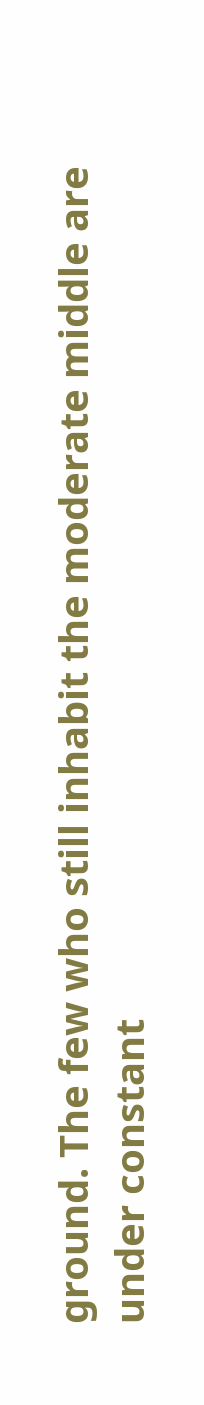ground. The few who still inhabit the moderate middle are under constant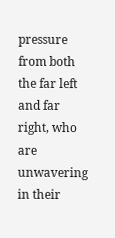pressure from both the far left and far right, who are unwavering in their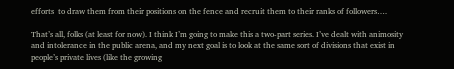efforts  to draw them from their positions on the fence and recruit them to their ranks of followers….

That’s all, folks (at least for now). I think I’m going to make this a two-part series. I’ve dealt with animosity and intolerance in the public arena, and my next goal is to look at the same sort of divisions that exist in people’s private lives (like the growing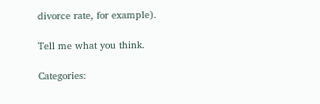divorce rate, for example).

Tell me what you think.

Categories: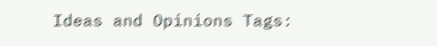Ideas and Opinions Tags: